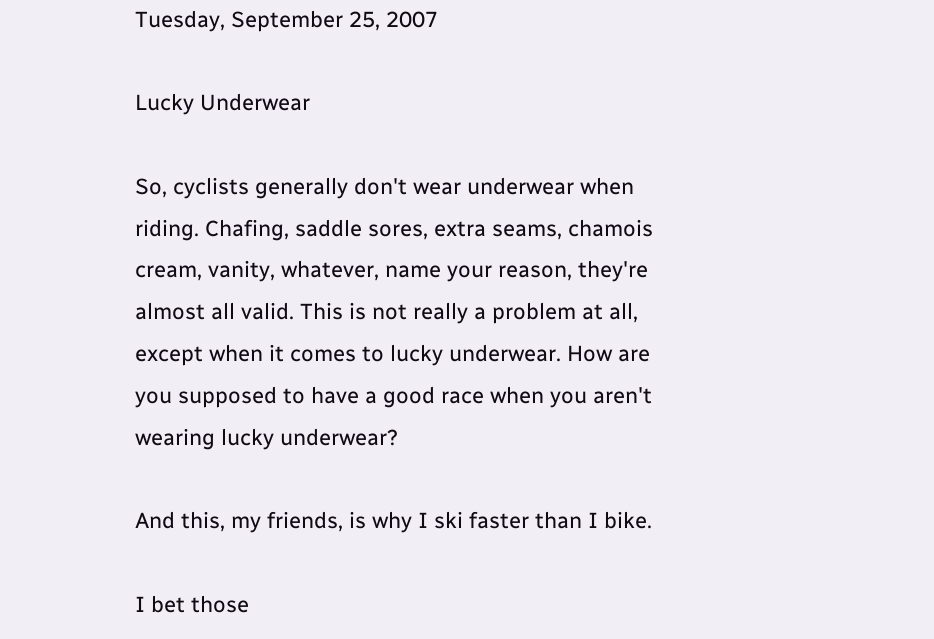Tuesday, September 25, 2007

Lucky Underwear

So, cyclists generally don't wear underwear when riding. Chafing, saddle sores, extra seams, chamois cream, vanity, whatever, name your reason, they're almost all valid. This is not really a problem at all, except when it comes to lucky underwear. How are you supposed to have a good race when you aren't wearing lucky underwear?

And this, my friends, is why I ski faster than I bike.

I bet those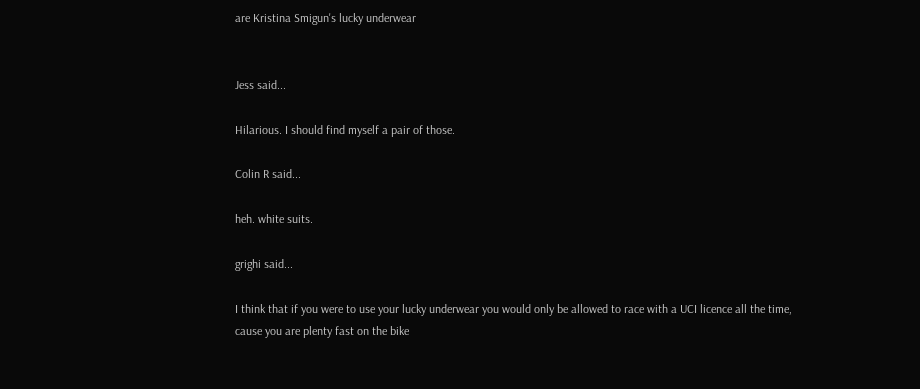are Kristina Smigun's lucky underwear


Jess said...

Hilarious. I should find myself a pair of those.

Colin R said...

heh. white suits.

grighi said...

I think that if you were to use your lucky underwear you would only be allowed to race with a UCI licence all the time, cause you are plenty fast on the bike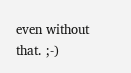even without that. ;-)